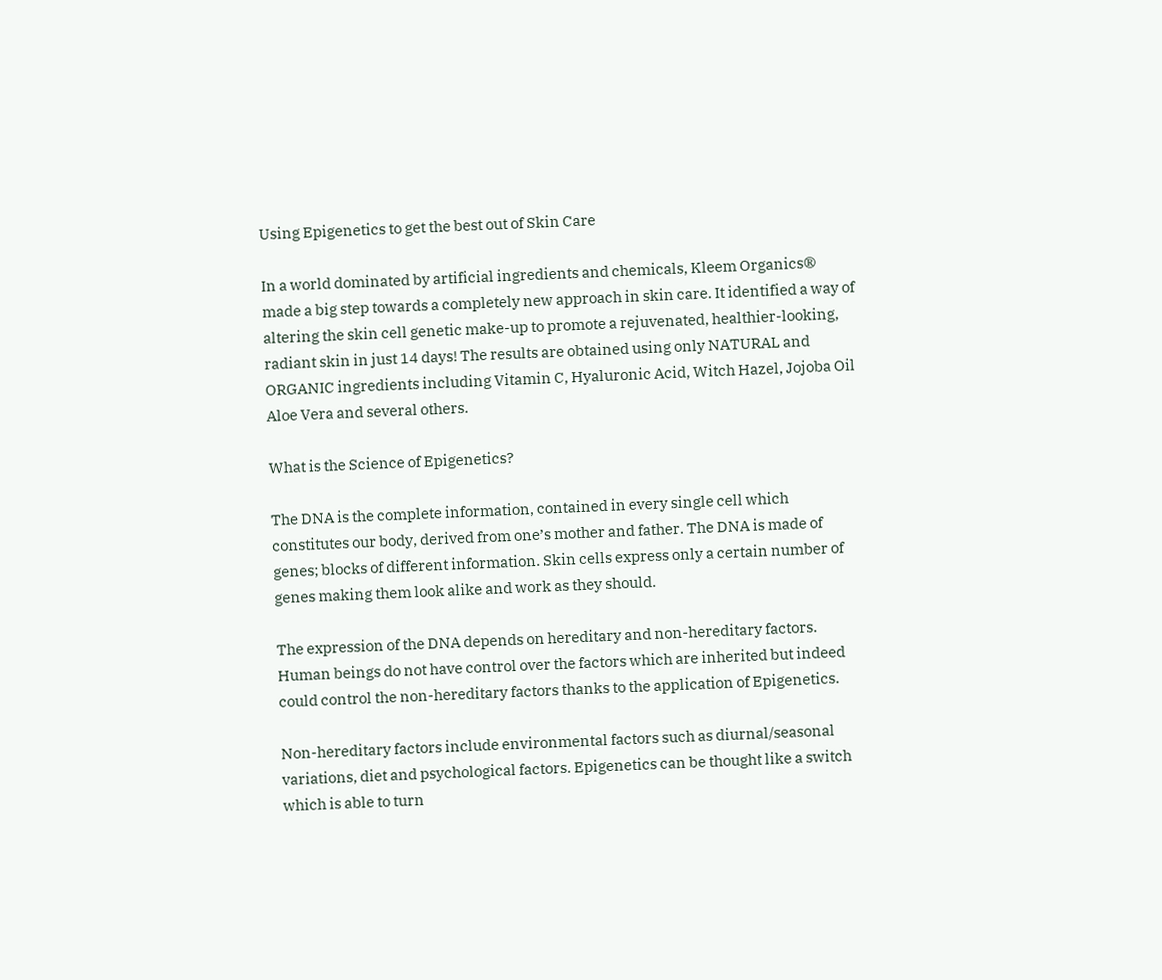Using Epigenetics to get the best out of Skin Care

In a world dominated by artificial ingredients and chemicals, Kleem Organics® made a big step towards a completely new approach in skin care. It identified a way of altering the skin cell genetic make-up to promote a rejuvenated, healthier-looking, radiant skin in just 14 days! The results are obtained using only NATURAL and ORGANIC ingredients including Vitamin C, Hyaluronic Acid, Witch Hazel, Jojoba Oil Aloe Vera and several others.

What is the Science of Epigenetics?

The DNA is the complete information, contained in every single cell which constitutes our body, derived from one’s mother and father. The DNA is made of genes; blocks of different information. Skin cells express only a certain number of genes making them look alike and work as they should.

The expression of the DNA depends on hereditary and non-hereditary factors. Human beings do not have control over the factors which are inherited but indeed could control the non-hereditary factors thanks to the application of Epigenetics.

Non-hereditary factors include environmental factors such as diurnal/seasonal variations, diet and psychological factors. Epigenetics can be thought like a switch which is able to turn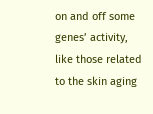on and off some genes’ activity, like those related to the skin aging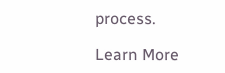process.

Learn More